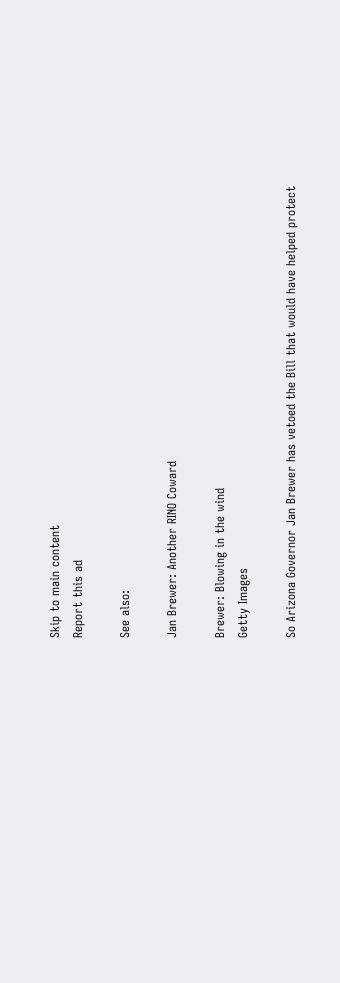Skip to main content
Report this ad

See also:

Jan Brewer: Another RINO Coward

Brewer: Blowing in the wind
Getty Images

So Arizona Governor Jan Brewer has vetoed the Bill that would have helped protect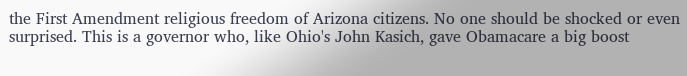the First Amendment religious freedom of Arizona citizens. No one should be shocked or even surprised. This is a governor who, like Ohio's John Kasich, gave Obamacare a big boost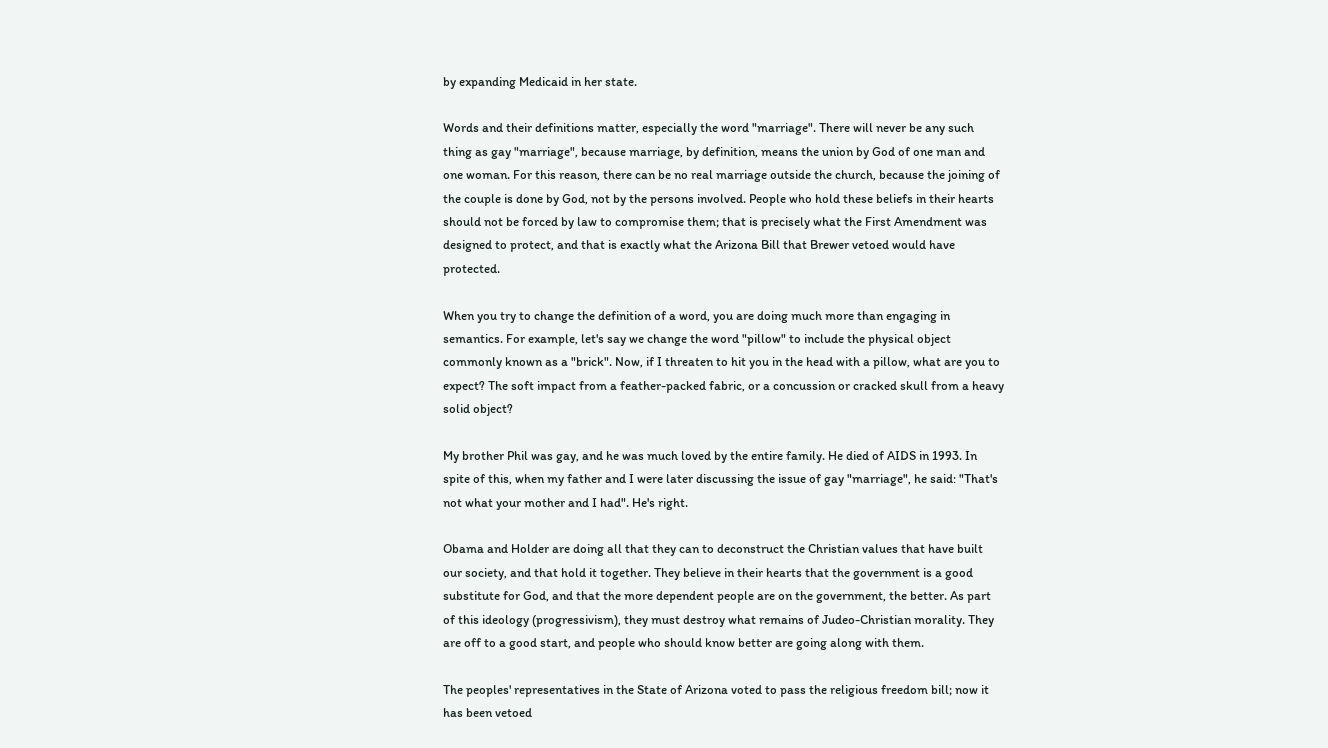by expanding Medicaid in her state.

Words and their definitions matter, especially the word "marriage". There will never be any such thing as gay "marriage", because marriage, by definition, means the union by God of one man and one woman. For this reason, there can be no real marriage outside the church, because the joining of the couple is done by God, not by the persons involved. People who hold these beliefs in their hearts should not be forced by law to compromise them; that is precisely what the First Amendment was designed to protect, and that is exactly what the Arizona Bill that Brewer vetoed would have protected.

When you try to change the definition of a word, you are doing much more than engaging in semantics. For example, let's say we change the word "pillow" to include the physical object commonly known as a "brick". Now, if I threaten to hit you in the head with a pillow, what are you to expect? The soft impact from a feather-packed fabric, or a concussion or cracked skull from a heavy solid object?

My brother Phil was gay, and he was much loved by the entire family. He died of AIDS in 1993. In spite of this, when my father and I were later discussing the issue of gay "marriage", he said: "That's not what your mother and I had". He's right.

Obama and Holder are doing all that they can to deconstruct the Christian values that have built our society, and that hold it together. They believe in their hearts that the government is a good substitute for God, and that the more dependent people are on the government, the better. As part of this ideology (progressivism), they must destroy what remains of Judeo-Christian morality. They are off to a good start, and people who should know better are going along with them.

The peoples' representatives in the State of Arizona voted to pass the religious freedom bill; now it has been vetoed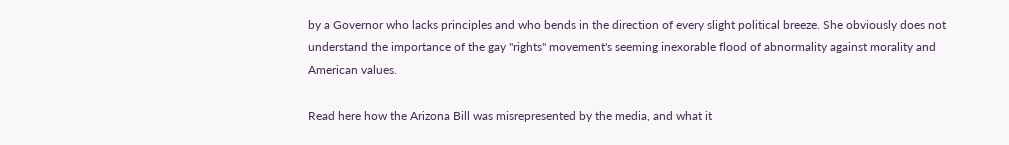by a Governor who lacks principles and who bends in the direction of every slight political breeze. She obviously does not understand the importance of the gay "rights" movement's seeming inexorable flood of abnormality against morality and American values.

Read here how the Arizona Bill was misrepresented by the media, and what it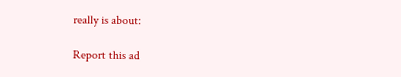really is about:

Report this ad